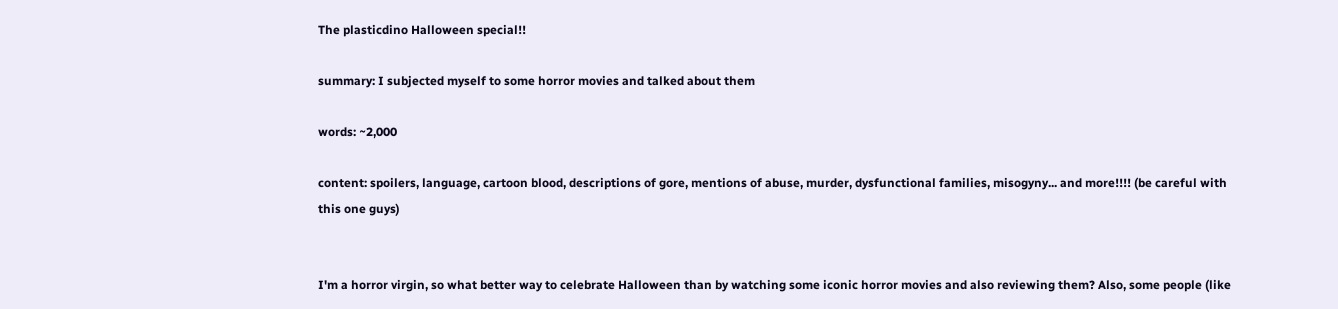The plasticdino Halloween special!!

summary: I subjected myself to some horror movies and talked about them

words: ~2,000

content: spoilers, language, cartoon blood, descriptions of gore, mentions of abuse, murder, dysfunctional families, misogyny... and more!!!! (be careful with this one guys)


I'm a horror virgin, so what better way to celebrate Halloween than by watching some iconic horror movies and also reviewing them? Also, some people (like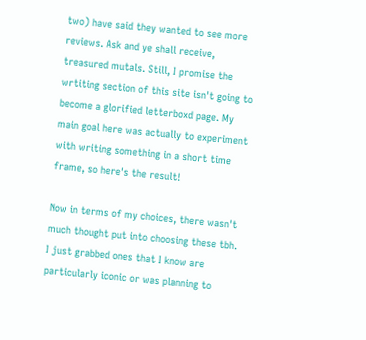two) have said they wanted to see more reviews. Ask and ye shall receive, treasured mutals. Still, I promise the wrtiting section of this site isn't going to become a glorified letterboxd page. My main goal here was actually to experiment with writing something in a short time frame, so here's the result!

Now in terms of my choices, there wasn't much thought put into choosing these tbh. I just grabbed ones that I know are particularly iconic or was planning to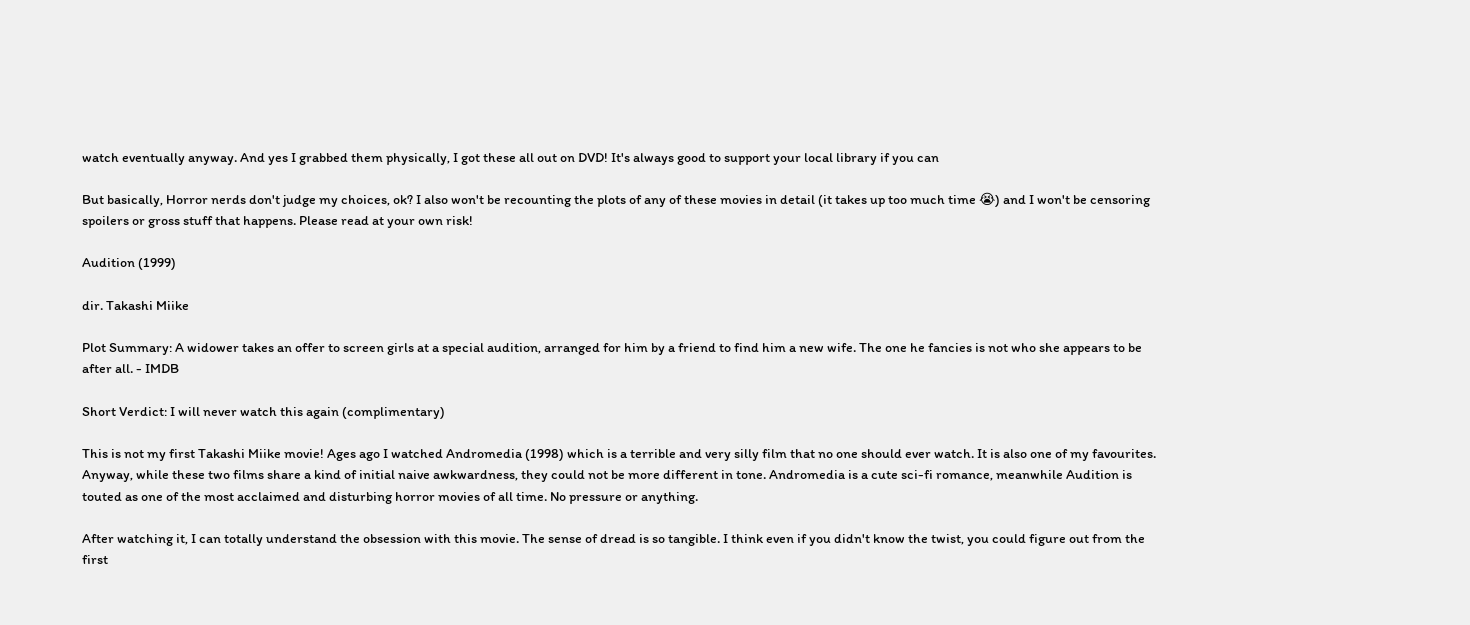watch eventually anyway. And yes I grabbed them physically, I got these all out on DVD! It's always good to support your local library if you can

But basically, Horror nerds don't judge my choices, ok? I also won't be recounting the plots of any of these movies in detail (it takes up too much time 😭) and I won't be censoring spoilers or gross stuff that happens. Please read at your own risk!

Audition (1999)

dir. Takashi Miike

Plot Summary: A widower takes an offer to screen girls at a special audition, arranged for him by a friend to find him a new wife. The one he fancies is not who she appears to be after all. - IMDB

Short Verdict: I will never watch this again (complimentary)

This is not my first Takashi Miike movie! Ages ago I watched Andromedia (1998) which is a terrible and very silly film that no one should ever watch. It is also one of my favourites. Anyway, while these two films share a kind of initial naive awkwardness, they could not be more different in tone. Andromedia is a cute sci-fi romance, meanwhile Audition is touted as one of the most acclaimed and disturbing horror movies of all time. No pressure or anything.

After watching it, I can totally understand the obsession with this movie. The sense of dread is so tangible. I think even if you didn't know the twist, you could figure out from the first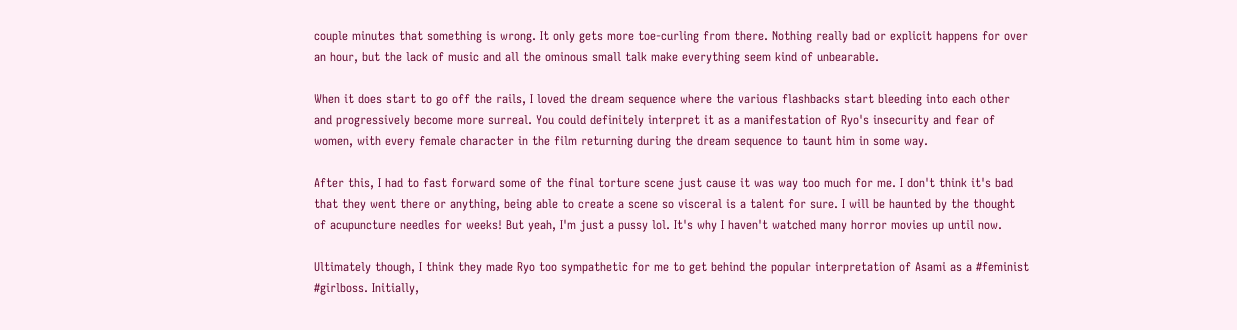couple minutes that something is wrong. It only gets more toe-curling from there. Nothing really bad or explicit happens for over an hour, but the lack of music and all the ominous small talk make everything seem kind of unbearable.

When it does start to go off the rails, I loved the dream sequence where the various flashbacks start bleeding into each other and progressively become more surreal. You could definitely interpret it as a manifestation of Ryo's insecurity and fear of women, with every female character in the film returning during the dream sequence to taunt him in some way.

After this, I had to fast forward some of the final torture scene just cause it was way too much for me. I don't think it's bad that they went there or anything, being able to create a scene so visceral is a talent for sure. I will be haunted by the thought of acupuncture needles for weeks! But yeah, I'm just a pussy lol. It's why I haven't watched many horror movies up until now.

Ultimately though, I think they made Ryo too sympathetic for me to get behind the popular interpretation of Asami as a #feminist #girlboss. Initially,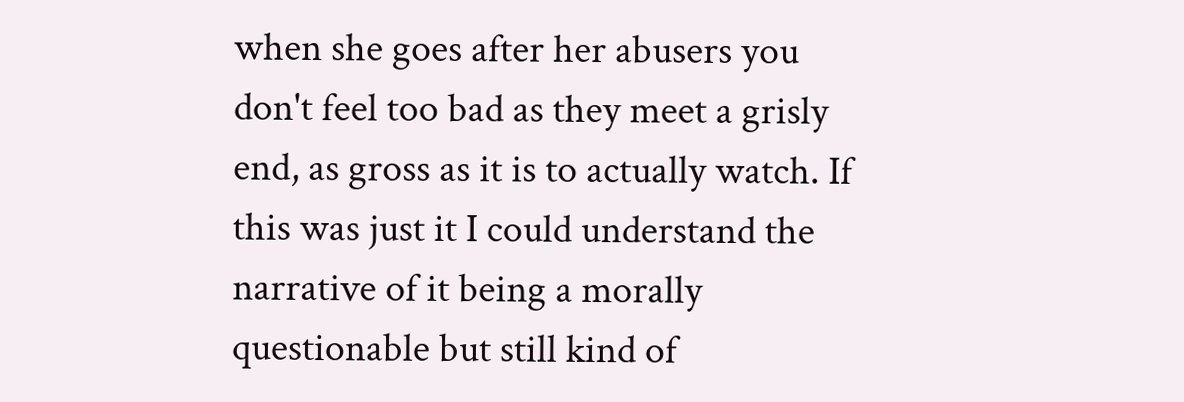when she goes after her abusers you don't feel too bad as they meet a grisly end, as gross as it is to actually watch. If this was just it I could understand the narrative of it being a morally questionable but still kind of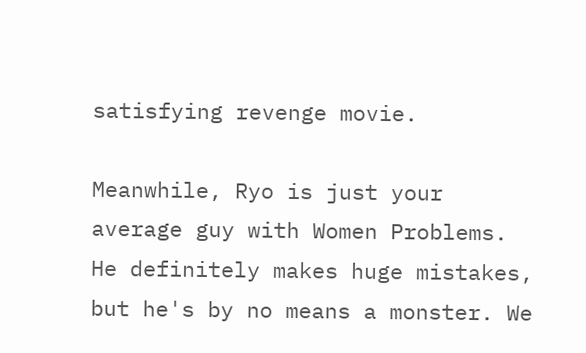satisfying revenge movie.

Meanwhile, Ryo is just your average guy with Women Problems. He definitely makes huge mistakes, but he's by no means a monster. We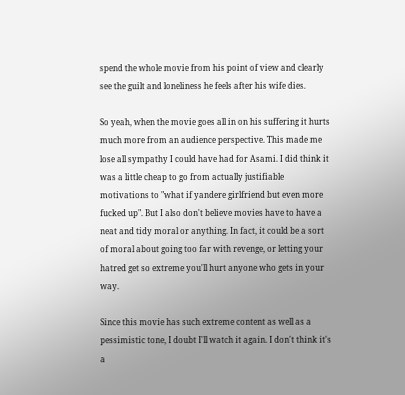spend the whole movie from his point of view and clearly see the guilt and loneliness he feels after his wife dies.

So yeah, when the movie goes all in on his suffering it hurts much more from an audience perspective. This made me lose all sympathy I could have had for Asami. I did think it was a little cheap to go from actually justifiable motivations to "what if yandere girlfriend but even more fucked up". But I also don't believe movies have to have a neat and tidy moral or anything. In fact, it could be a sort of moral about going too far with revenge, or letting your hatred get so extreme you'll hurt anyone who gets in your way.

Since this movie has such extreme content as well as a pessimistic tone, I doubt I'll watch it again. I don't think it's a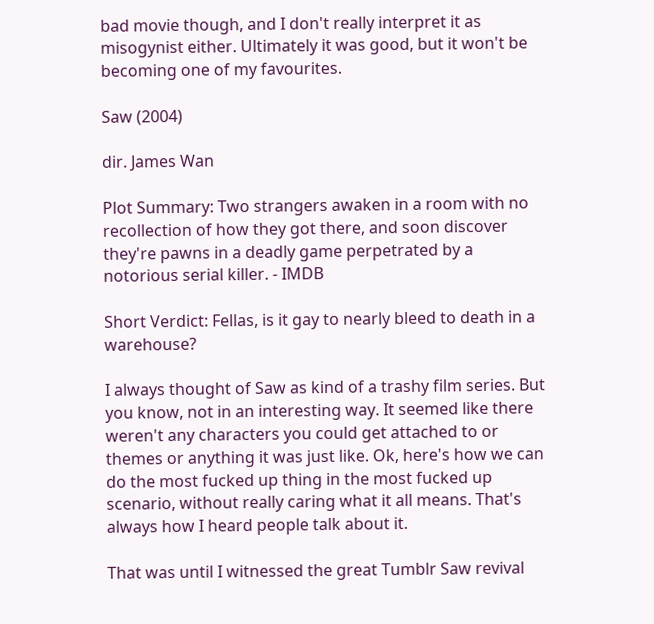bad movie though, and I don't really interpret it as misogynist either. Ultimately it was good, but it won't be becoming one of my favourites.

Saw (2004)

dir. James Wan

Plot Summary: Two strangers awaken in a room with no recollection of how they got there, and soon discover they're pawns in a deadly game perpetrated by a notorious serial killer. - IMDB

Short Verdict: Fellas, is it gay to nearly bleed to death in a warehouse?

I always thought of Saw as kind of a trashy film series. But you know, not in an interesting way. It seemed like there weren't any characters you could get attached to or themes or anything it was just like. Ok, here's how we can do the most fucked up thing in the most fucked up scenario, without really caring what it all means. That's always how I heard people talk about it.

That was until I witnessed the great Tumblr Saw revival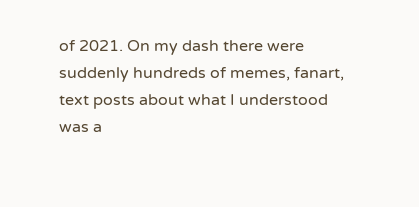of 2021. On my dash there were suddenly hundreds of memes, fanart, text posts about what I understood was a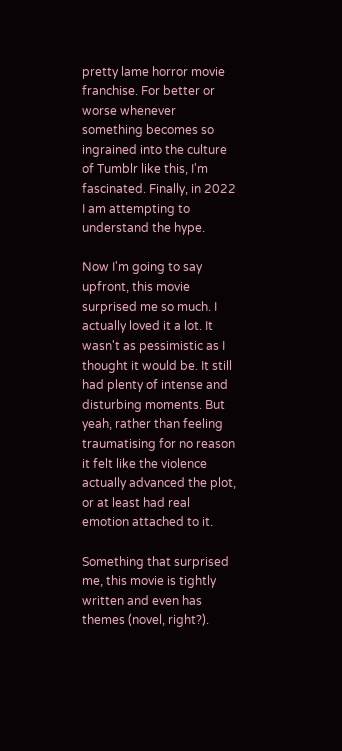pretty lame horror movie franchise. For better or worse whenever something becomes so ingrained into the culture of Tumblr like this, I'm fascinated. Finally, in 2022 I am attempting to understand the hype.

Now I'm going to say upfront, this movie surprised me so much. I actually loved it a lot. It wasn't as pessimistic as I thought it would be. It still had plenty of intense and disturbing moments. But yeah, rather than feeling traumatising for no reason it felt like the violence actually advanced the plot, or at least had real emotion attached to it.

Something that surprised me, this movie is tightly written and even has themes (novel, right?).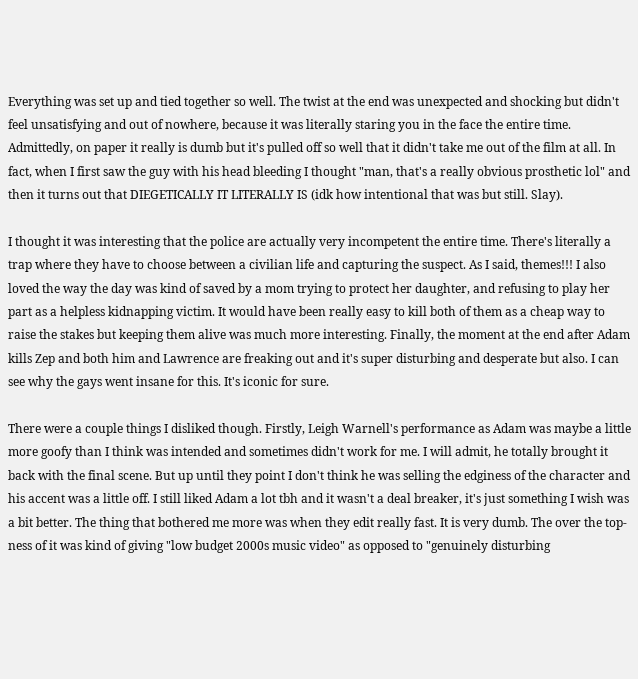Everything was set up and tied together so well. The twist at the end was unexpected and shocking but didn't feel unsatisfying and out of nowhere, because it was literally staring you in the face the entire time. Admittedly, on paper it really is dumb but it's pulled off so well that it didn't take me out of the film at all. In fact, when I first saw the guy with his head bleeding I thought "man, that's a really obvious prosthetic lol" and then it turns out that DIEGETICALLY IT LITERALLY IS (idk how intentional that was but still. Slay).

I thought it was interesting that the police are actually very incompetent the entire time. There's literally a trap where they have to choose between a civilian life and capturing the suspect. As I said, themes!!! I also loved the way the day was kind of saved by a mom trying to protect her daughter, and refusing to play her part as a helpless kidnapping victim. It would have been really easy to kill both of them as a cheap way to raise the stakes but keeping them alive was much more interesting. Finally, the moment at the end after Adam kills Zep and both him and Lawrence are freaking out and it's super disturbing and desperate but also. I can see why the gays went insane for this. It's iconic for sure.

There were a couple things I disliked though. Firstly, Leigh Warnell's performance as Adam was maybe a little more goofy than I think was intended and sometimes didn't work for me. I will admit, he totally brought it back with the final scene. But up until they point I don't think he was selling the edginess of the character and his accent was a little off. I still liked Adam a lot tbh and it wasn't a deal breaker, it's just something I wish was a bit better. The thing that bothered me more was when they edit really fast. It is very dumb. The over the top-ness of it was kind of giving "low budget 2000s music video" as opposed to "genuinely disturbing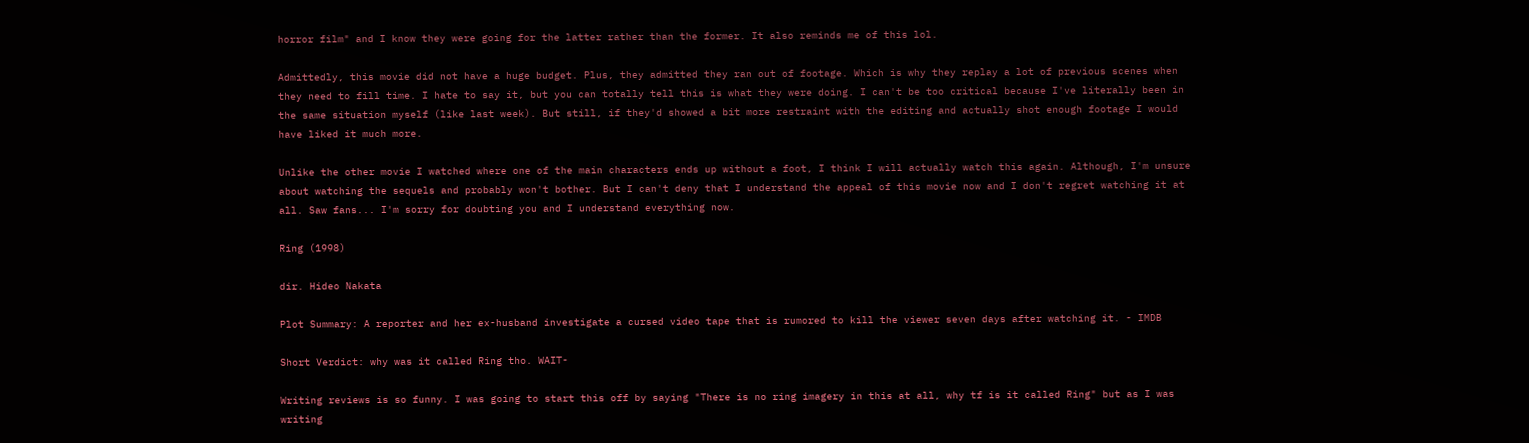horror film" and I know they were going for the latter rather than the former. It also reminds me of this lol.

Admittedly, this movie did not have a huge budget. Plus, they admitted they ran out of footage. Which is why they replay a lot of previous scenes when they need to fill time. I hate to say it, but you can totally tell this is what they were doing. I can't be too critical because I've literally been in the same situation myself (like last week). But still, if they'd showed a bit more restraint with the editing and actually shot enough footage I would have liked it much more.

Unlike the other movie I watched where one of the main characters ends up without a foot, I think I will actually watch this again. Although, I'm unsure about watching the sequels and probably won't bother. But I can't deny that I understand the appeal of this movie now and I don't regret watching it at all. Saw fans... I'm sorry for doubting you and I understand everything now.

Ring (1998)

dir. Hideo Nakata

Plot Summary: A reporter and her ex-husband investigate a cursed video tape that is rumored to kill the viewer seven days after watching it. - IMDB

Short Verdict: why was it called Ring tho. WAIT-

Writing reviews is so funny. I was going to start this off by saying "There is no ring imagery in this at all, why tf is it called Ring" but as I was writing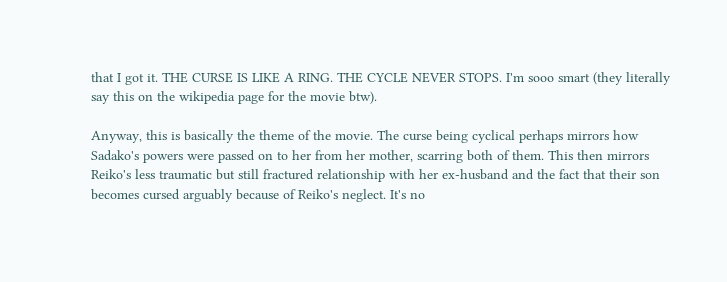that I got it. THE CURSE IS LIKE A RING. THE CYCLE NEVER STOPS. I'm sooo smart (they literally say this on the wikipedia page for the movie btw).

Anyway, this is basically the theme of the movie. The curse being cyclical perhaps mirrors how Sadako's powers were passed on to her from her mother, scarring both of them. This then mirrors Reiko's less traumatic but still fractured relationship with her ex-husband and the fact that their son becomes cursed arguably because of Reiko's neglect. It's no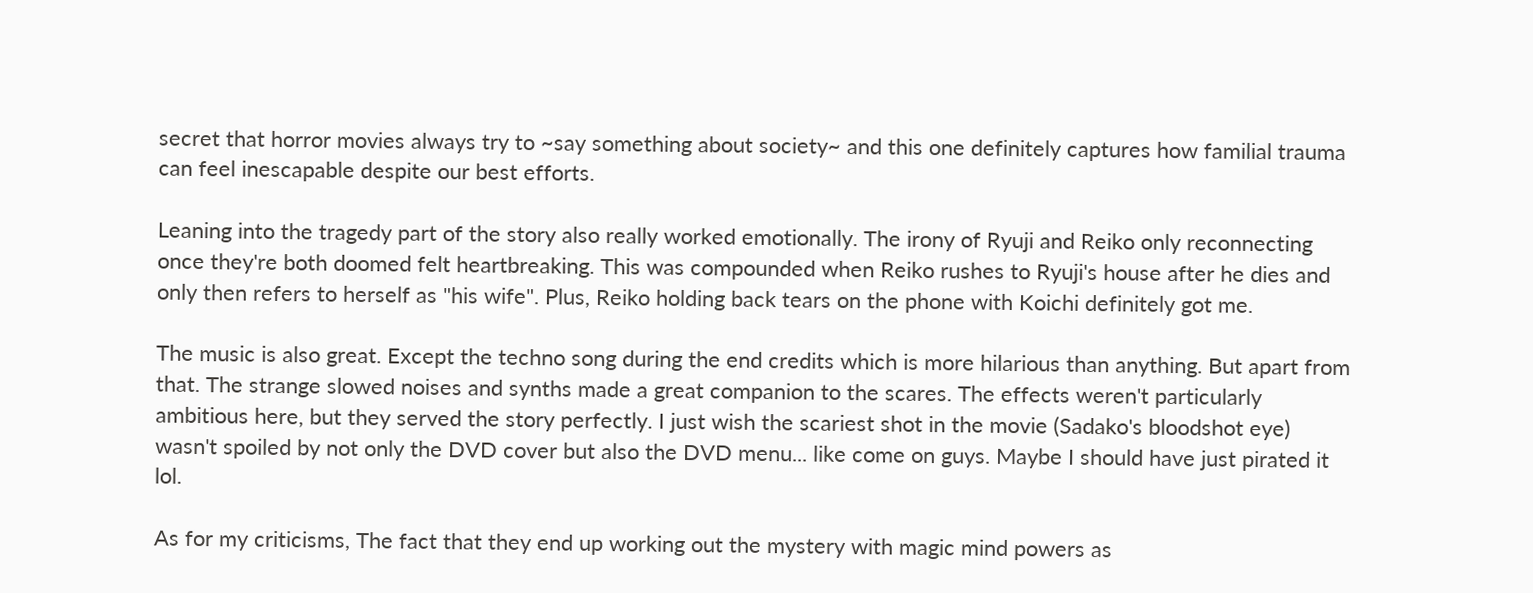secret that horror movies always try to ~say something about society~ and this one definitely captures how familial trauma can feel inescapable despite our best efforts.

Leaning into the tragedy part of the story also really worked emotionally. The irony of Ryuji and Reiko only reconnecting once they're both doomed felt heartbreaking. This was compounded when Reiko rushes to Ryuji's house after he dies and only then refers to herself as "his wife". Plus, Reiko holding back tears on the phone with Koichi definitely got me.

The music is also great. Except the techno song during the end credits which is more hilarious than anything. But apart from that. The strange slowed noises and synths made a great companion to the scares. The effects weren't particularly ambitious here, but they served the story perfectly. I just wish the scariest shot in the movie (Sadako's bloodshot eye) wasn't spoiled by not only the DVD cover but also the DVD menu... like come on guys. Maybe I should have just pirated it lol.

As for my criticisms, The fact that they end up working out the mystery with magic mind powers as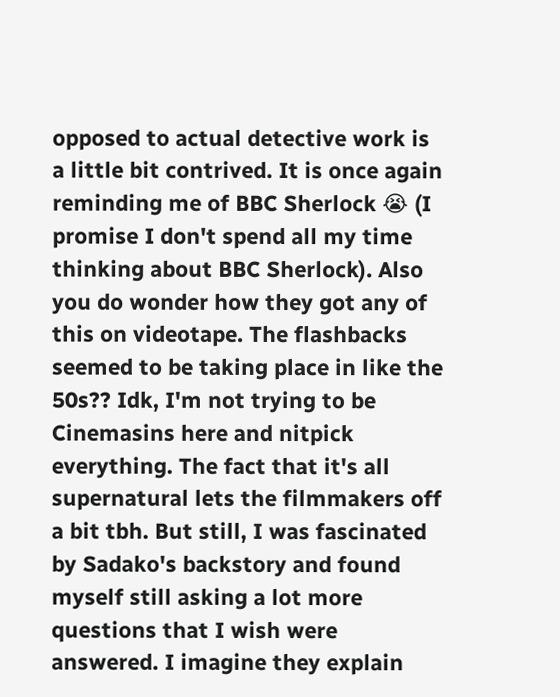opposed to actual detective work is a little bit contrived. It is once again reminding me of BBC Sherlock 😭 (I promise I don't spend all my time thinking about BBC Sherlock). Also you do wonder how they got any of this on videotape. The flashbacks seemed to be taking place in like the 50s?? Idk, I'm not trying to be Cinemasins here and nitpick everything. The fact that it's all supernatural lets the filmmakers off a bit tbh. But still, I was fascinated by Sadako's backstory and found myself still asking a lot more questions that I wish were answered. I imagine they explain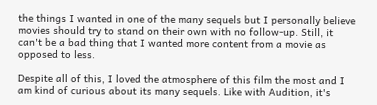the things I wanted in one of the many sequels but I personally believe movies should try to stand on their own with no follow-up. Still, it can't be a bad thing that I wanted more content from a movie as opposed to less.

Despite all of this, I loved the atmosphere of this film the most and I am kind of curious about its many sequels. Like with Audition, it's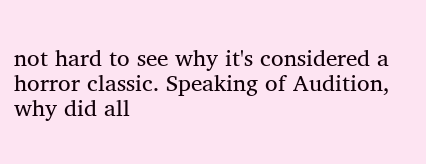not hard to see why it's considered a horror classic. Speaking of Audition, why did all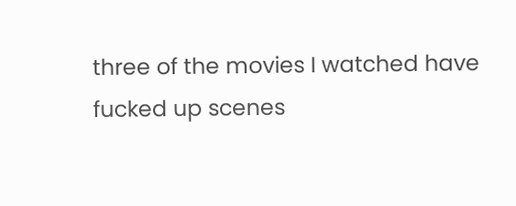three of the movies I watched have fucked up scenes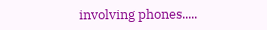involving phones.....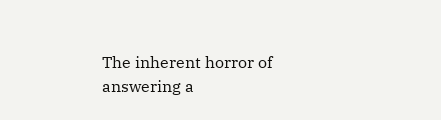The inherent horror of answering a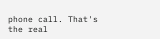phone call. That's the real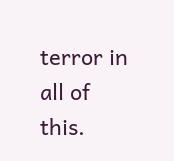terror in all of this.